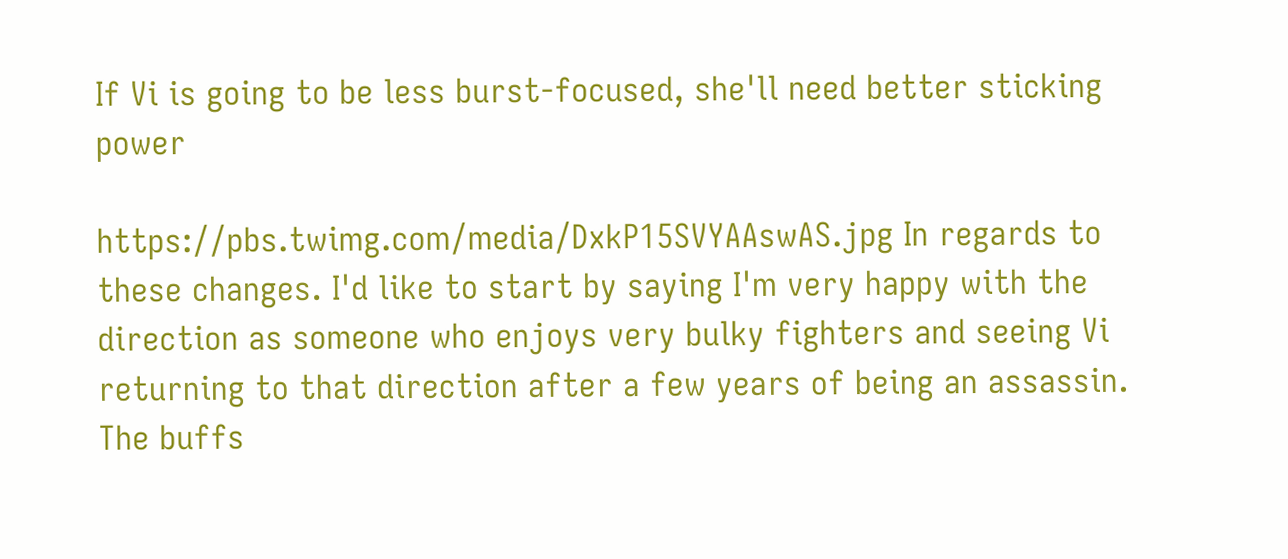If Vi is going to be less burst-focused, she'll need better sticking power

https://pbs.twimg.com/media/DxkP15SVYAAswAS.jpg In regards to these changes. I'd like to start by saying I'm very happy with the direction as someone who enjoys very bulky fighters and seeing Vi returning to that direction after a few years of being an assassin. The buffs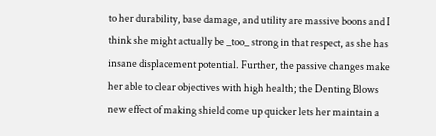to her durability, base damage, and utility are massive boons and I think she might actually be _too_ strong in that respect, as she has insane displacement potential. Further, the passive changes make her able to clear objectives with high health; the Denting Blows new effect of making shield come up quicker lets her maintain a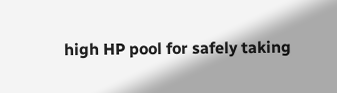high HP pool for safely taking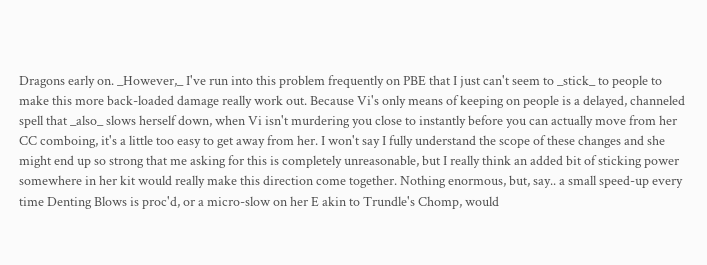Dragons early on. _However,_ I've run into this problem frequently on PBE that I just can't seem to _stick_ to people to make this more back-loaded damage really work out. Because Vi's only means of keeping on people is a delayed, channeled spell that _also_ slows herself down, when Vi isn't murdering you close to instantly before you can actually move from her CC comboing, it's a little too easy to get away from her. I won't say I fully understand the scope of these changes and she might end up so strong that me asking for this is completely unreasonable, but I really think an added bit of sticking power somewhere in her kit would really make this direction come together. Nothing enormous, but, say.. a small speed-up every time Denting Blows is proc'd, or a micro-slow on her E akin to Trundle's Chomp, would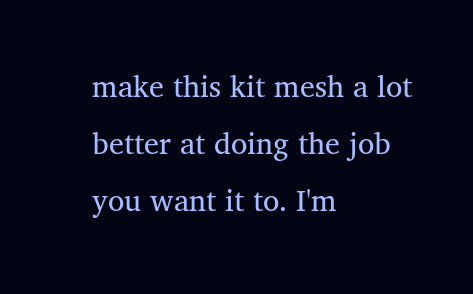make this kit mesh a lot better at doing the job you want it to. I'm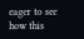eager to see how this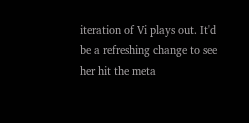iteration of Vi plays out. It'd be a refreshing change to see her hit the meta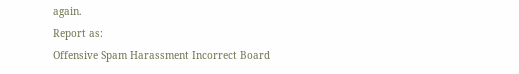again.
Report as:
Offensive Spam Harassment Incorrect Board